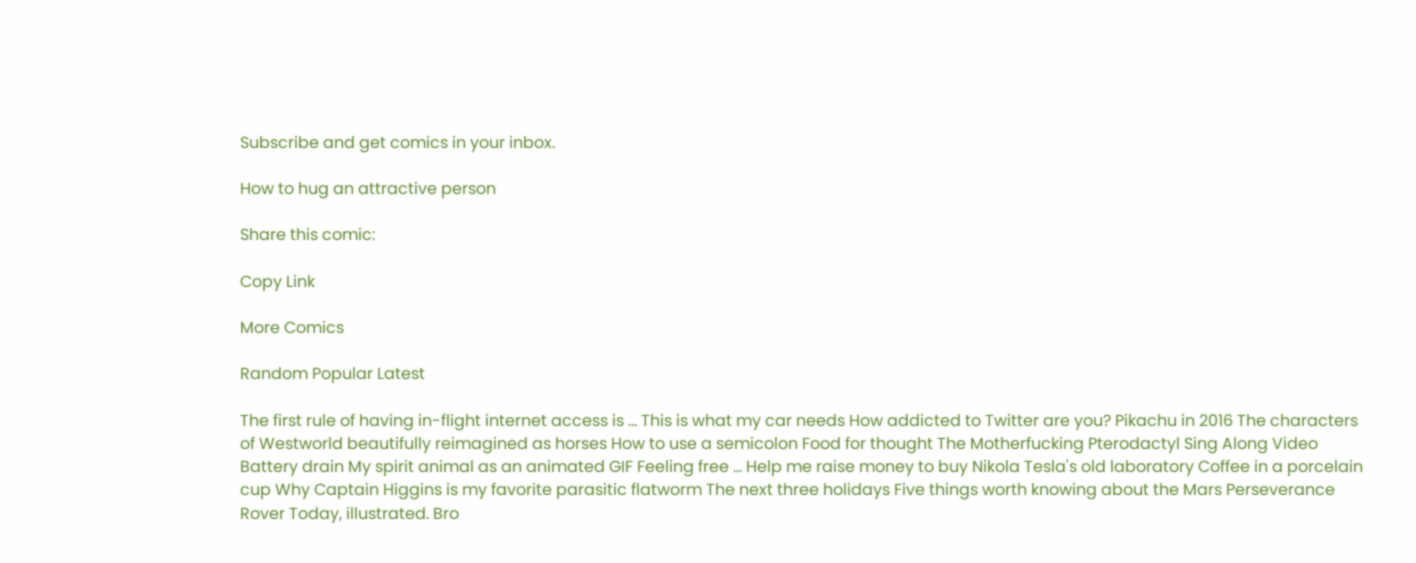Subscribe and get comics in your inbox.

How to hug an attractive person

Share this comic:

Copy Link

More Comics

Random Popular Latest

The first rule of having in-flight internet access is ... This is what my car needs How addicted to Twitter are you? Pikachu in 2016 The characters of Westworld beautifully reimagined as horses How to use a semicolon Food for thought The Motherfucking Pterodactyl Sing Along Video Battery drain My spirit animal as an animated GIF Feeling free ... Help me raise money to buy Nikola Tesla's old laboratory Coffee in a porcelain cup Why Captain Higgins is my favorite parasitic flatworm The next three holidays Five things worth knowing about the Mars Perseverance Rover Today, illustrated. Bro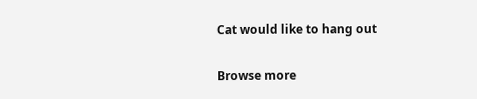Cat would like to hang out

Browse more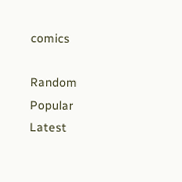comics

Random Popular Latest